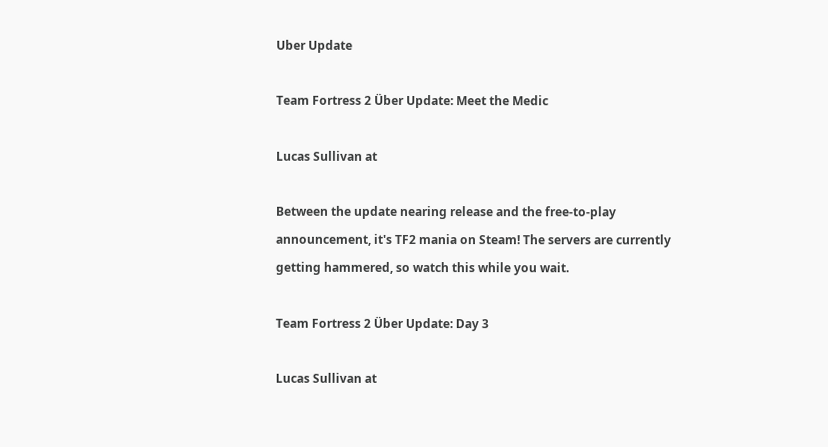Uber Update

Team Fortress 2 Über Update: Meet the Medic

Lucas Sullivan at

Between the update nearing release and the free-to-play announcement, it's TF2 mania on Steam! The servers are currently getting hammered, so watch this while you wait.

Team Fortress 2 Über Update: Day 3

Lucas Sullivan at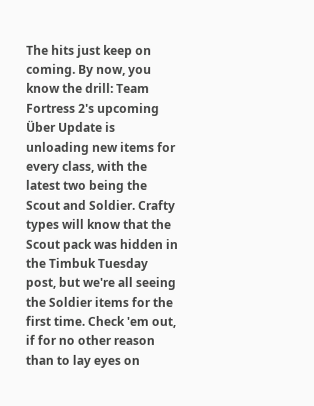The hits just keep on coming. By now, you know the drill: Team Fortress 2's upcoming Über Update is unloading new items for every class, with the latest two being the Scout and Soldier. Crafty types will know that the Scout pack was hidden in the Timbuk Tuesday post, but we're all seeing the Soldier items for the first time. Check 'em out, if for no other reason than to lay eyes on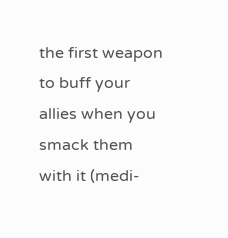the first weapon to buff your allies when you smack them with it (medi-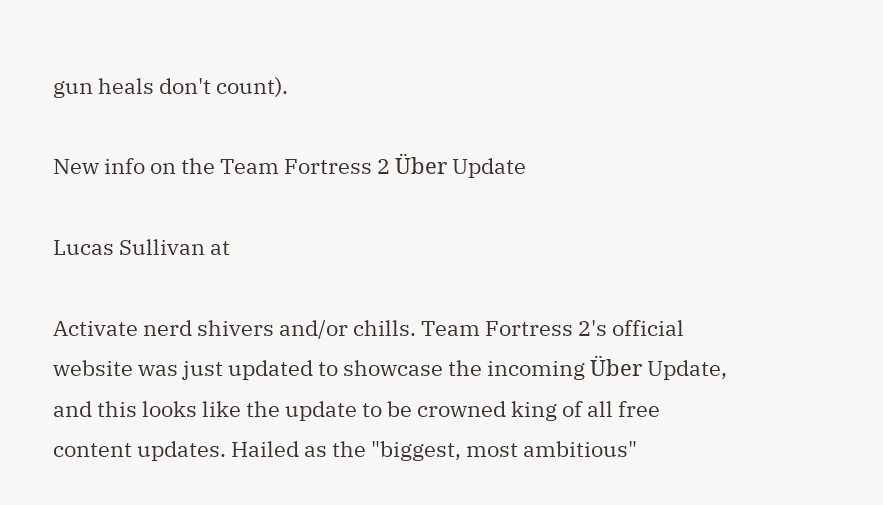gun heals don't count).

New info on the Team Fortress 2 Über Update

Lucas Sullivan at

Activate nerd shivers and/or chills. Team Fortress 2's official website was just updated to showcase the incoming Über Update, and this looks like the update to be crowned king of all free content updates. Hailed as the "biggest, most ambitious"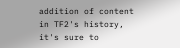addition of content in TF2's history, it's sure to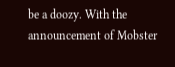be a doozy. With the announcement of Mobster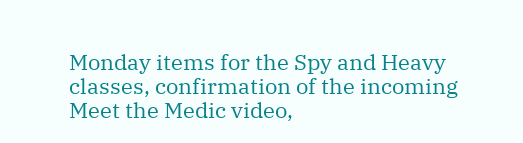Monday items for the Spy and Heavy classes, confirmation of the incoming Meet the Medic video,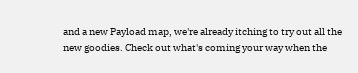and a new Payload map, we're already itching to try out all the new goodies. Check out what's coming your way when the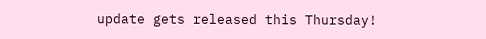update gets released this Thursday!